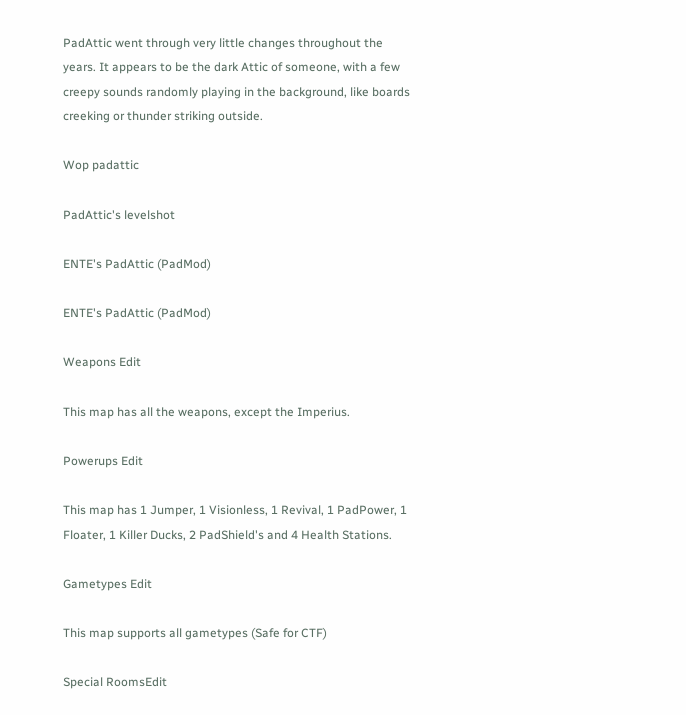PadAttic went through very little changes throughout the years. It appears to be the dark Attic of someone, with a few creepy sounds randomly playing in the background, like boards creeking or thunder striking outside.

Wop padattic

PadAttic's levelshot

ENTE's PadAttic (PadMod)

ENTE's PadAttic (PadMod)

Weapons Edit

This map has all the weapons, except the Imperius.

Powerups Edit

This map has 1 Jumper, 1 Visionless, 1 Revival, 1 PadPower, 1 Floater, 1 Killer Ducks, 2 PadShield's and 4 Health Stations.

Gametypes Edit

This map supports all gametypes (Safe for CTF)

Special RoomsEdit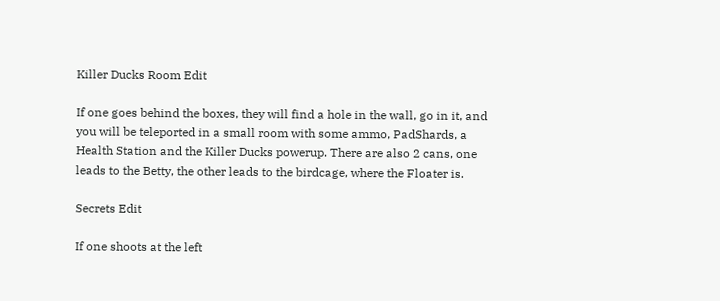Killer Ducks Room Edit

If one goes behind the boxes, they will find a hole in the wall, go in it, and you will be teleported in a small room with some ammo, PadShards, a Health Station and the Killer Ducks powerup. There are also 2 cans, one leads to the Betty, the other leads to the birdcage, where the Floater is.

Secrets Edit

If one shoots at the left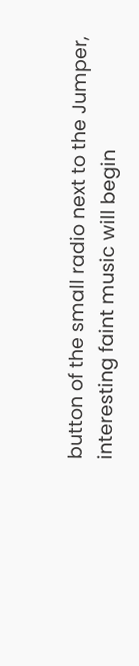button of the small radio next to the Jumper, interesting faint music will begin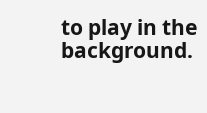to play in the background.